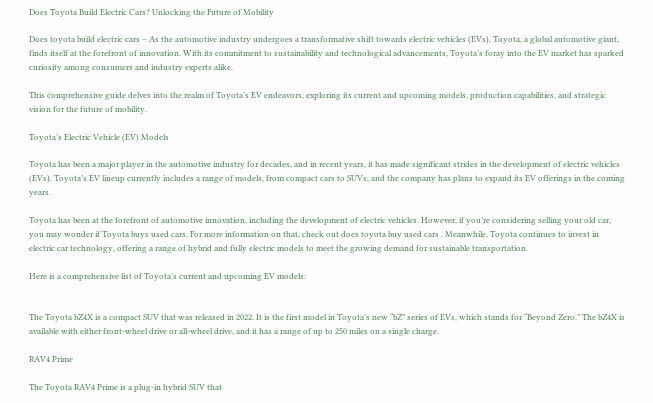Does Toyota Build Electric Cars? Unlocking the Future of Mobility

Does toyota build electric cars – As the automotive industry undergoes a transformative shift towards electric vehicles (EVs), Toyota, a global automotive giant, finds itself at the forefront of innovation. With its commitment to sustainability and technological advancements, Toyota’s foray into the EV market has sparked curiosity among consumers and industry experts alike.

This comprehensive guide delves into the realm of Toyota’s EV endeavors, exploring its current and upcoming models, production capabilities, and strategic vision for the future of mobility.

Toyota’s Electric Vehicle (EV) Models

Toyota has been a major player in the automotive industry for decades, and in recent years, it has made significant strides in the development of electric vehicles (EVs). Toyota’s EV lineup currently includes a range of models, from compact cars to SUVs, and the company has plans to expand its EV offerings in the coming years.

Toyota has been at the forefront of automotive innovation, including the development of electric vehicles. However, if you’re considering selling your old car, you may wonder if Toyota buys used cars. For more information on that, check out does toyota buy used cars . Meanwhile, Toyota continues to invest in electric car technology, offering a range of hybrid and fully electric models to meet the growing demand for sustainable transportation.

Here is a comprehensive list of Toyota’s current and upcoming EV models:


The Toyota bZ4X is a compact SUV that was released in 2022. It is the first model in Toyota’s new “bZ” series of EVs, which stands for “Beyond Zero.” The bZ4X is available with either front-wheel drive or all-wheel drive, and it has a range of up to 250 miles on a single charge.

RAV4 Prime

The Toyota RAV4 Prime is a plug-in hybrid SUV that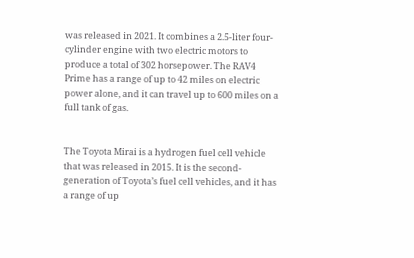was released in 2021. It combines a 2.5-liter four-cylinder engine with two electric motors to produce a total of 302 horsepower. The RAV4 Prime has a range of up to 42 miles on electric power alone, and it can travel up to 600 miles on a full tank of gas.


The Toyota Mirai is a hydrogen fuel cell vehicle that was released in 2015. It is the second-generation of Toyota’s fuel cell vehicles, and it has a range of up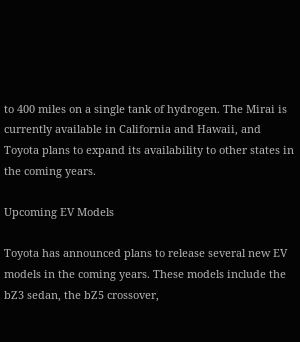to 400 miles on a single tank of hydrogen. The Mirai is currently available in California and Hawaii, and Toyota plans to expand its availability to other states in the coming years.

Upcoming EV Models

Toyota has announced plans to release several new EV models in the coming years. These models include the bZ3 sedan, the bZ5 crossover,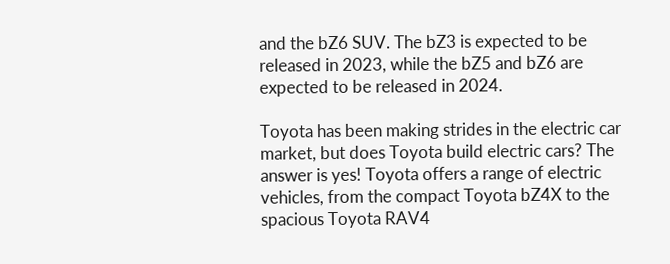and the bZ6 SUV. The bZ3 is expected to be released in 2023, while the bZ5 and bZ6 are expected to be released in 2024.

Toyota has been making strides in the electric car market, but does Toyota build electric cars? The answer is yes! Toyota offers a range of electric vehicles, from the compact Toyota bZ4X to the spacious Toyota RAV4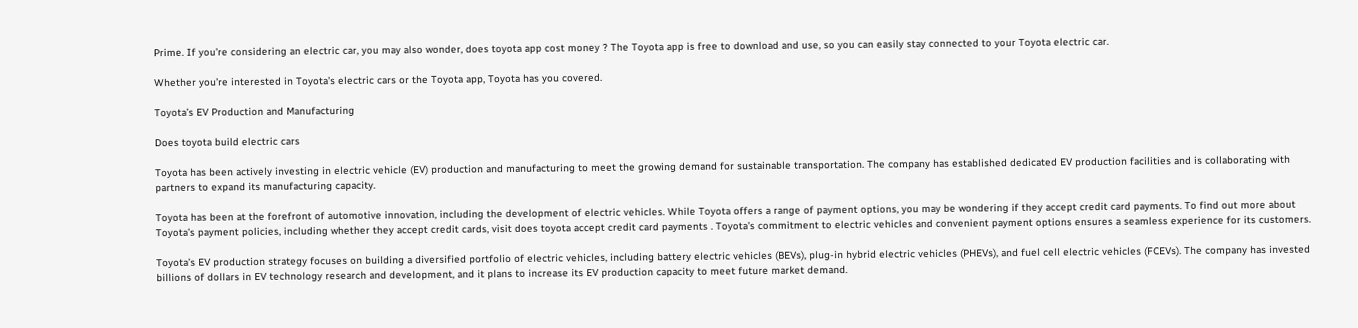Prime. If you’re considering an electric car, you may also wonder, does toyota app cost money ? The Toyota app is free to download and use, so you can easily stay connected to your Toyota electric car.

Whether you’re interested in Toyota’s electric cars or the Toyota app, Toyota has you covered.

Toyota’s EV Production and Manufacturing

Does toyota build electric cars

Toyota has been actively investing in electric vehicle (EV) production and manufacturing to meet the growing demand for sustainable transportation. The company has established dedicated EV production facilities and is collaborating with partners to expand its manufacturing capacity.

Toyota has been at the forefront of automotive innovation, including the development of electric vehicles. While Toyota offers a range of payment options, you may be wondering if they accept credit card payments. To find out more about Toyota’s payment policies, including whether they accept credit cards, visit does toyota accept credit card payments . Toyota’s commitment to electric vehicles and convenient payment options ensures a seamless experience for its customers.

Toyota’s EV production strategy focuses on building a diversified portfolio of electric vehicles, including battery electric vehicles (BEVs), plug-in hybrid electric vehicles (PHEVs), and fuel cell electric vehicles (FCEVs). The company has invested billions of dollars in EV technology research and development, and it plans to increase its EV production capacity to meet future market demand.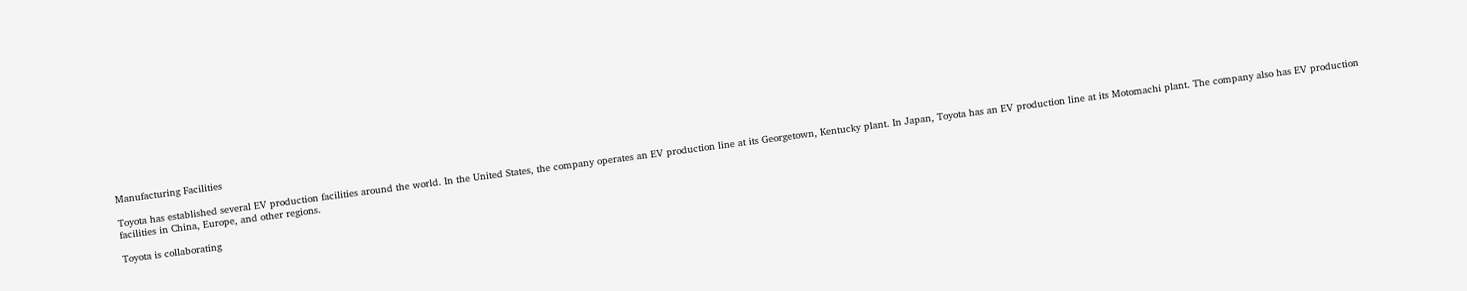Manufacturing Facilities

Toyota has established several EV production facilities around the world. In the United States, the company operates an EV production line at its Georgetown, Kentucky plant. In Japan, Toyota has an EV production line at its Motomachi plant. The company also has EV production facilities in China, Europe, and other regions.

Toyota is collaborating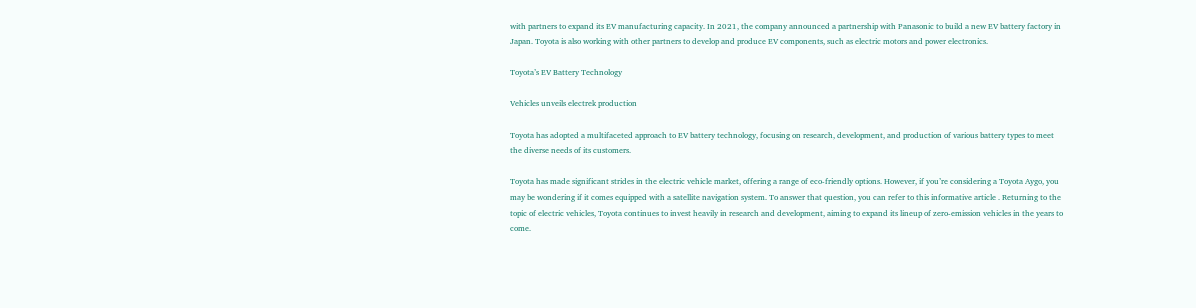with partners to expand its EV manufacturing capacity. In 2021, the company announced a partnership with Panasonic to build a new EV battery factory in Japan. Toyota is also working with other partners to develop and produce EV components, such as electric motors and power electronics.

Toyota’s EV Battery Technology

Vehicles unveils electrek production

Toyota has adopted a multifaceted approach to EV battery technology, focusing on research, development, and production of various battery types to meet the diverse needs of its customers.

Toyota has made significant strides in the electric vehicle market, offering a range of eco-friendly options. However, if you’re considering a Toyota Aygo, you may be wondering if it comes equipped with a satellite navigation system. To answer that question, you can refer to this informative article . Returning to the topic of electric vehicles, Toyota continues to invest heavily in research and development, aiming to expand its lineup of zero-emission vehicles in the years to come.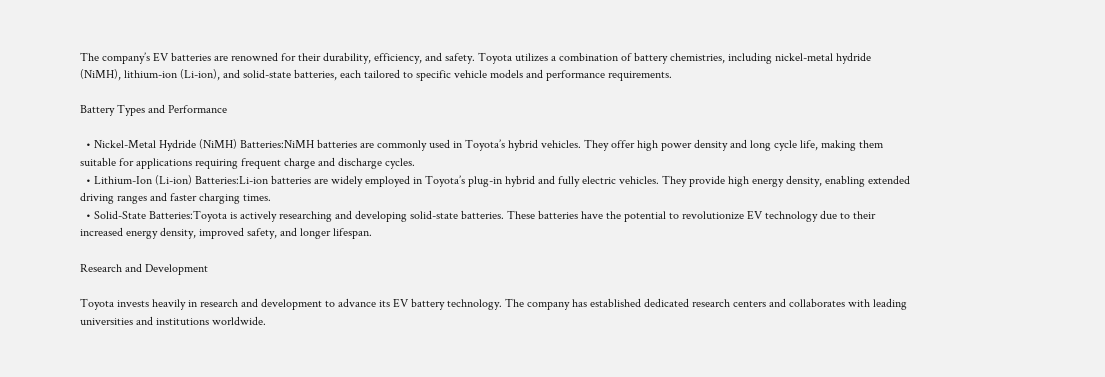The company’s EV batteries are renowned for their durability, efficiency, and safety. Toyota utilizes a combination of battery chemistries, including nickel-metal hydride (NiMH), lithium-ion (Li-ion), and solid-state batteries, each tailored to specific vehicle models and performance requirements.

Battery Types and Performance

  • Nickel-Metal Hydride (NiMH) Batteries:NiMH batteries are commonly used in Toyota’s hybrid vehicles. They offer high power density and long cycle life, making them suitable for applications requiring frequent charge and discharge cycles.
  • Lithium-Ion (Li-ion) Batteries:Li-ion batteries are widely employed in Toyota’s plug-in hybrid and fully electric vehicles. They provide high energy density, enabling extended driving ranges and faster charging times.
  • Solid-State Batteries:Toyota is actively researching and developing solid-state batteries. These batteries have the potential to revolutionize EV technology due to their increased energy density, improved safety, and longer lifespan.

Research and Development

Toyota invests heavily in research and development to advance its EV battery technology. The company has established dedicated research centers and collaborates with leading universities and institutions worldwide.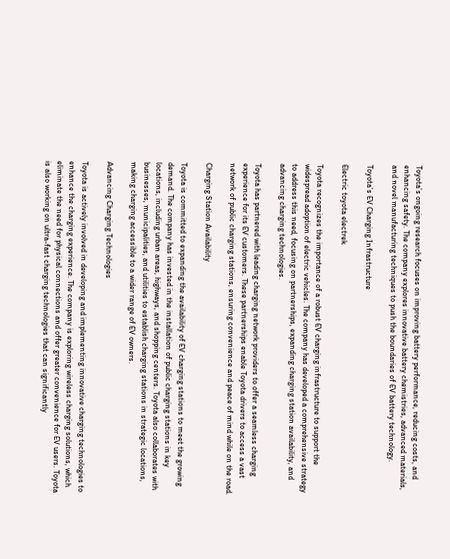Toyota’s ongoing research focuses on improving battery performance, reducing costs, and enhancing safety. The company explores innovative battery chemistries, advanced materials, and novel manufacturing techniques to push the boundaries of EV battery technology.

Toyota’s EV Charging Infrastructure

Electric toyota electrek

Toyota recognizes the importance of a robust EV charging infrastructure to support the widespread adoption of electric vehicles. The company has developed a comprehensive strategy to address this need, focusing on partnerships, expanding charging station availability, and advancing charging technologies.

Toyota has partnered with leading charging network providers to offer a seamless charging experience for its EV customers. These partnerships enable Toyota drivers to access a vast network of public charging stations, ensuring convenience and peace of mind while on the road.

Charging Station Availability

Toyota is committed to expanding the availability of EV charging stations to meet the growing demand. The company has invested in the installation of public charging stations in key locations, including urban areas, highways, and shopping centers. Toyota also collaborates with businesses, municipalities, and utilities to establish charging stations in strategic locations, making charging accessible to a wider range of EV owners.

Advancing Charging Technologies

Toyota is actively involved in developing and implementing innovative charging technologies to enhance the charging experience. The company is exploring wireless charging solutions, which eliminate the need for physical connections and offer greater convenience for EV users. Toyota is also working on ultra-fast charging technologies that can significantly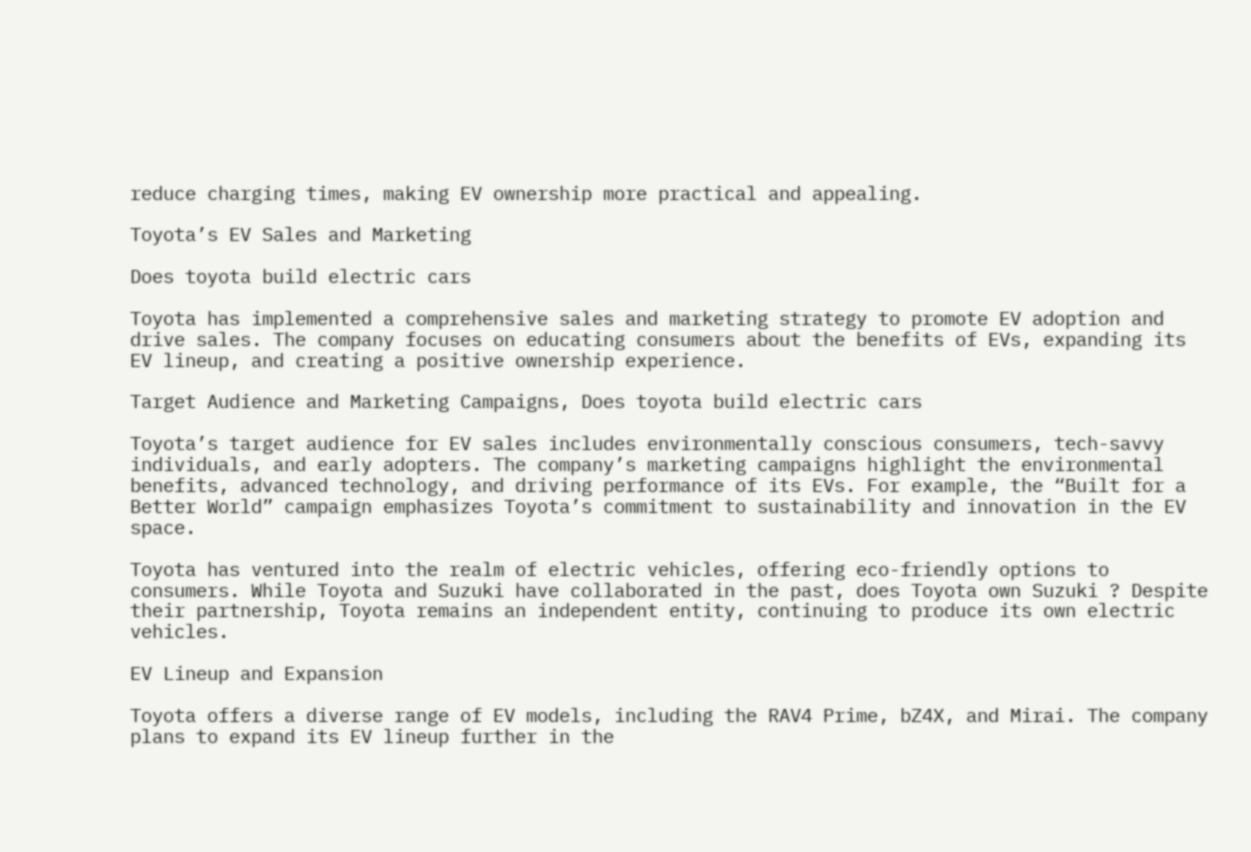reduce charging times, making EV ownership more practical and appealing.

Toyota’s EV Sales and Marketing

Does toyota build electric cars

Toyota has implemented a comprehensive sales and marketing strategy to promote EV adoption and drive sales. The company focuses on educating consumers about the benefits of EVs, expanding its EV lineup, and creating a positive ownership experience.

Target Audience and Marketing Campaigns, Does toyota build electric cars

Toyota’s target audience for EV sales includes environmentally conscious consumers, tech-savvy individuals, and early adopters. The company’s marketing campaigns highlight the environmental benefits, advanced technology, and driving performance of its EVs. For example, the “Built for a Better World” campaign emphasizes Toyota’s commitment to sustainability and innovation in the EV space.

Toyota has ventured into the realm of electric vehicles, offering eco-friendly options to consumers. While Toyota and Suzuki have collaborated in the past, does Toyota own Suzuki ? Despite their partnership, Toyota remains an independent entity, continuing to produce its own electric vehicles.

EV Lineup and Expansion

Toyota offers a diverse range of EV models, including the RAV4 Prime, bZ4X, and Mirai. The company plans to expand its EV lineup further in the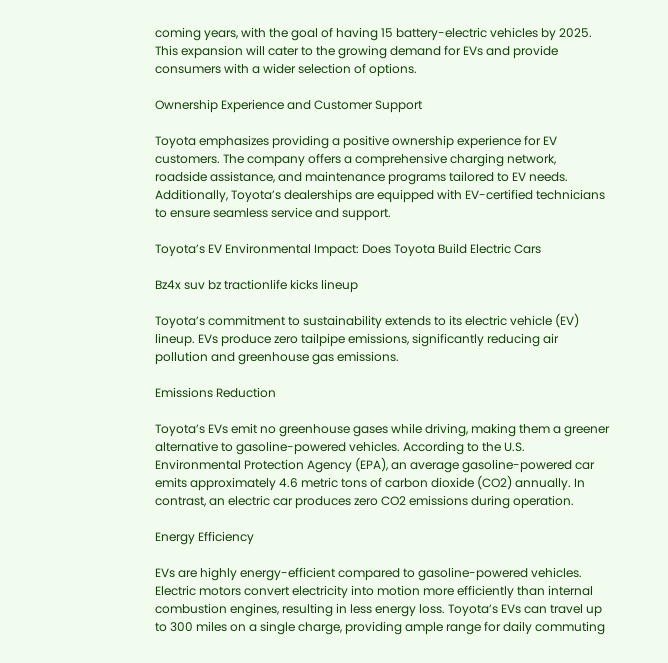coming years, with the goal of having 15 battery-electric vehicles by 2025. This expansion will cater to the growing demand for EVs and provide consumers with a wider selection of options.

Ownership Experience and Customer Support

Toyota emphasizes providing a positive ownership experience for EV customers. The company offers a comprehensive charging network, roadside assistance, and maintenance programs tailored to EV needs. Additionally, Toyota’s dealerships are equipped with EV-certified technicians to ensure seamless service and support.

Toyota’s EV Environmental Impact: Does Toyota Build Electric Cars

Bz4x suv bz tractionlife kicks lineup

Toyota’s commitment to sustainability extends to its electric vehicle (EV) lineup. EVs produce zero tailpipe emissions, significantly reducing air pollution and greenhouse gas emissions.

Emissions Reduction

Toyota’s EVs emit no greenhouse gases while driving, making them a greener alternative to gasoline-powered vehicles. According to the U.S. Environmental Protection Agency (EPA), an average gasoline-powered car emits approximately 4.6 metric tons of carbon dioxide (CO2) annually. In contrast, an electric car produces zero CO2 emissions during operation.

Energy Efficiency

EVs are highly energy-efficient compared to gasoline-powered vehicles. Electric motors convert electricity into motion more efficiently than internal combustion engines, resulting in less energy loss. Toyota’s EVs can travel up to 300 miles on a single charge, providing ample range for daily commuting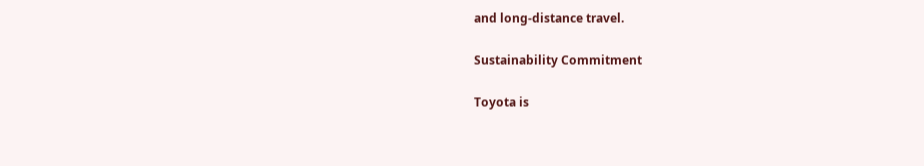and long-distance travel.

Sustainability Commitment

Toyota is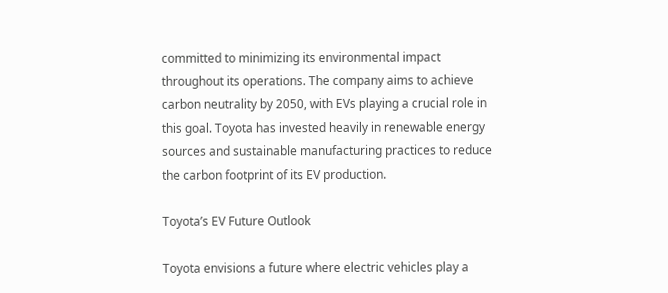committed to minimizing its environmental impact throughout its operations. The company aims to achieve carbon neutrality by 2050, with EVs playing a crucial role in this goal. Toyota has invested heavily in renewable energy sources and sustainable manufacturing practices to reduce the carbon footprint of its EV production.

Toyota’s EV Future Outlook

Toyota envisions a future where electric vehicles play a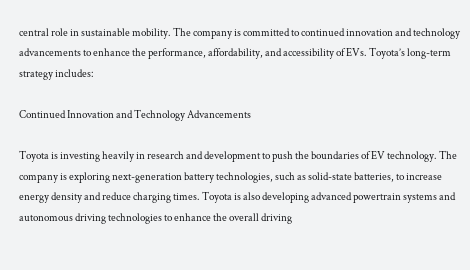central role in sustainable mobility. The company is committed to continued innovation and technology advancements to enhance the performance, affordability, and accessibility of EVs. Toyota’s long-term strategy includes:

Continued Innovation and Technology Advancements

Toyota is investing heavily in research and development to push the boundaries of EV technology. The company is exploring next-generation battery technologies, such as solid-state batteries, to increase energy density and reduce charging times. Toyota is also developing advanced powertrain systems and autonomous driving technologies to enhance the overall driving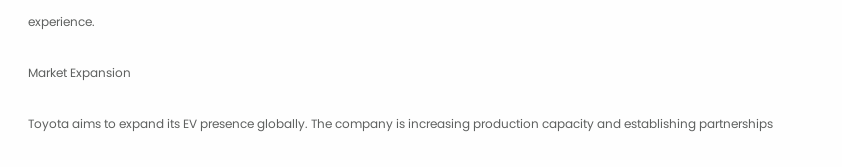experience.

Market Expansion

Toyota aims to expand its EV presence globally. The company is increasing production capacity and establishing partnerships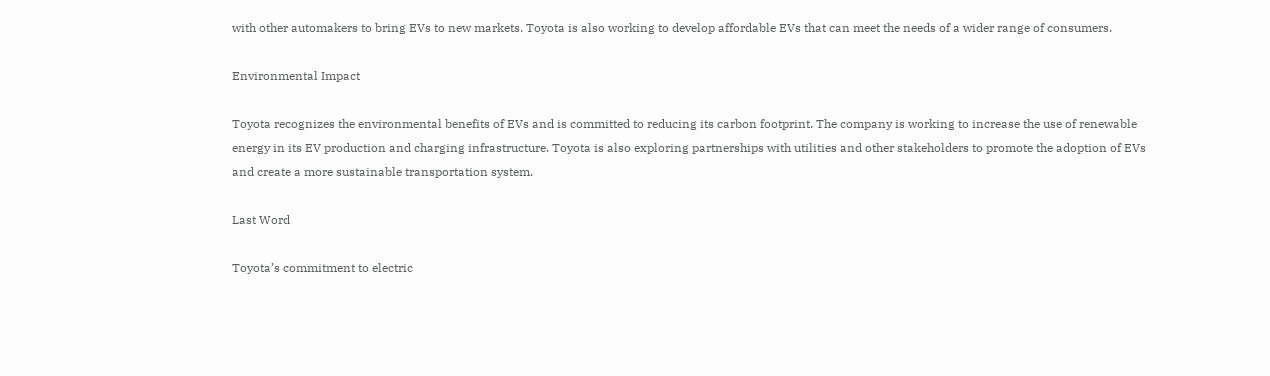with other automakers to bring EVs to new markets. Toyota is also working to develop affordable EVs that can meet the needs of a wider range of consumers.

Environmental Impact

Toyota recognizes the environmental benefits of EVs and is committed to reducing its carbon footprint. The company is working to increase the use of renewable energy in its EV production and charging infrastructure. Toyota is also exploring partnerships with utilities and other stakeholders to promote the adoption of EVs and create a more sustainable transportation system.

Last Word

Toyota’s commitment to electric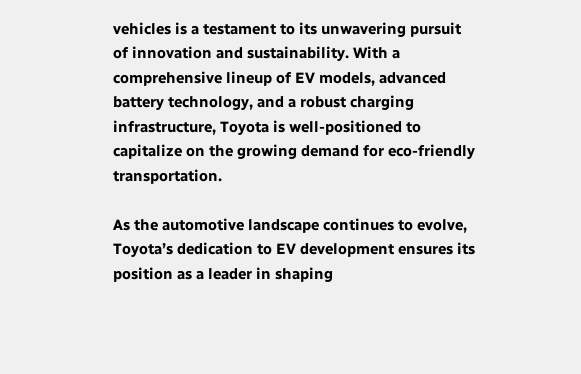vehicles is a testament to its unwavering pursuit of innovation and sustainability. With a comprehensive lineup of EV models, advanced battery technology, and a robust charging infrastructure, Toyota is well-positioned to capitalize on the growing demand for eco-friendly transportation.

As the automotive landscape continues to evolve, Toyota’s dedication to EV development ensures its position as a leader in shaping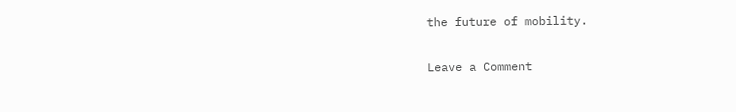the future of mobility.

Leave a Comment